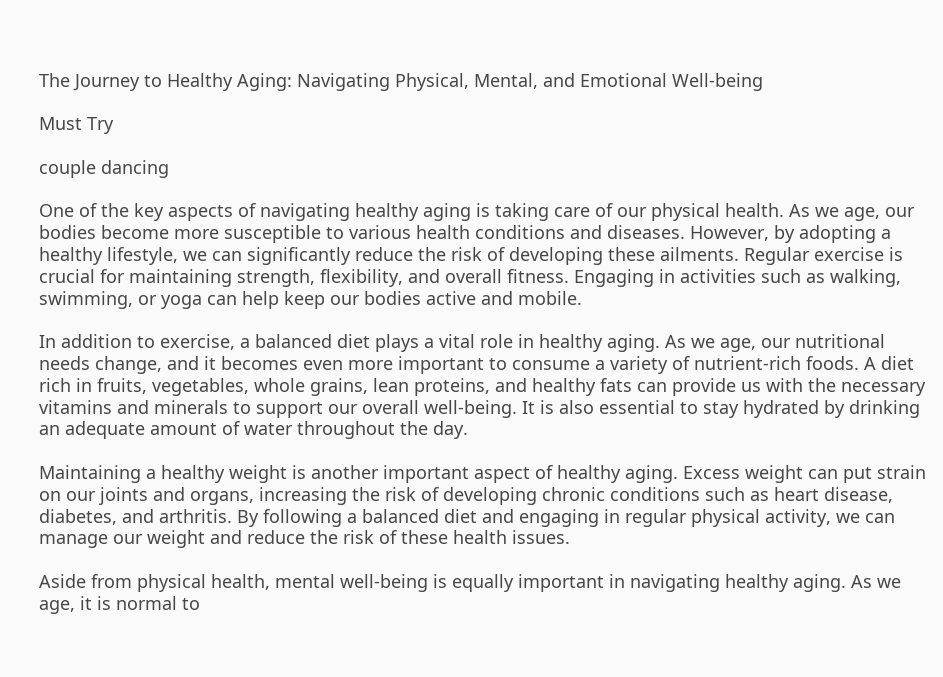The Journey to Healthy Aging: Navigating Physical, Mental, and Emotional Well-being

Must Try

couple dancing

One of the key aspects of navigating healthy aging is taking care of our physical health. As we age, our bodies become more susceptible to various health conditions and diseases. However, by adopting a healthy lifestyle, we can significantly reduce the risk of developing these ailments. Regular exercise is crucial for maintaining strength, flexibility, and overall fitness. Engaging in activities such as walking, swimming, or yoga can help keep our bodies active and mobile.

In addition to exercise, a balanced diet plays a vital role in healthy aging. As we age, our nutritional needs change, and it becomes even more important to consume a variety of nutrient-rich foods. A diet rich in fruits, vegetables, whole grains, lean proteins, and healthy fats can provide us with the necessary vitamins and minerals to support our overall well-being. It is also essential to stay hydrated by drinking an adequate amount of water throughout the day.

Maintaining a healthy weight is another important aspect of healthy aging. Excess weight can put strain on our joints and organs, increasing the risk of developing chronic conditions such as heart disease, diabetes, and arthritis. By following a balanced diet and engaging in regular physical activity, we can manage our weight and reduce the risk of these health issues.

Aside from physical health, mental well-being is equally important in navigating healthy aging. As we age, it is normal to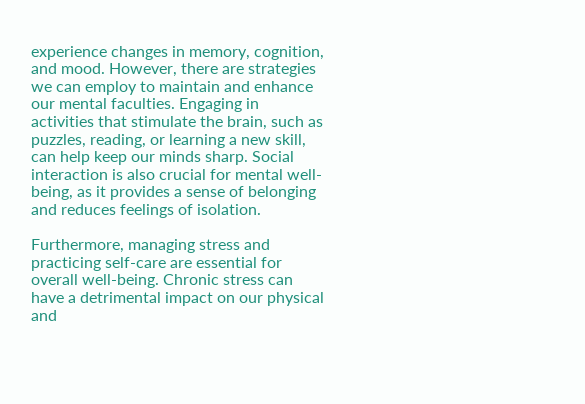experience changes in memory, cognition, and mood. However, there are strategies we can employ to maintain and enhance our mental faculties. Engaging in activities that stimulate the brain, such as puzzles, reading, or learning a new skill, can help keep our minds sharp. Social interaction is also crucial for mental well-being, as it provides a sense of belonging and reduces feelings of isolation.

Furthermore, managing stress and practicing self-care are essential for overall well-being. Chronic stress can have a detrimental impact on our physical and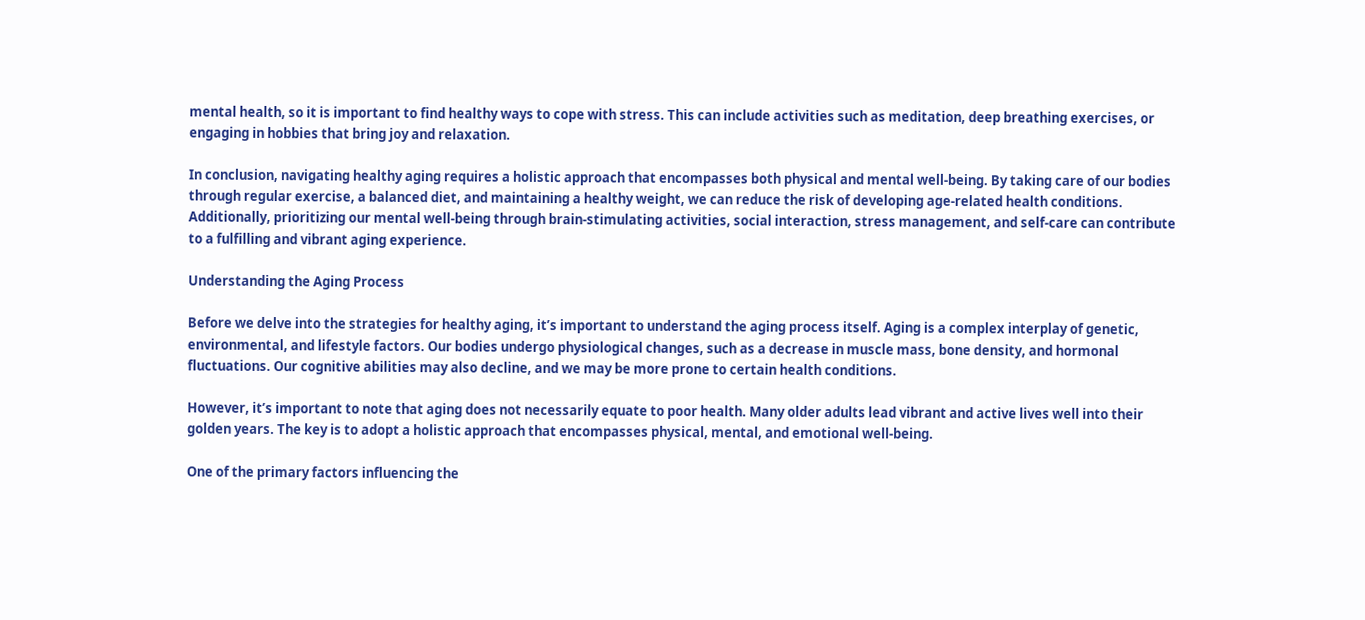mental health, so it is important to find healthy ways to cope with stress. This can include activities such as meditation, deep breathing exercises, or engaging in hobbies that bring joy and relaxation.

In conclusion, navigating healthy aging requires a holistic approach that encompasses both physical and mental well-being. By taking care of our bodies through regular exercise, a balanced diet, and maintaining a healthy weight, we can reduce the risk of developing age-related health conditions. Additionally, prioritizing our mental well-being through brain-stimulating activities, social interaction, stress management, and self-care can contribute to a fulfilling and vibrant aging experience.

Understanding the Aging Process

Before we delve into the strategies for healthy aging, it’s important to understand the aging process itself. Aging is a complex interplay of genetic, environmental, and lifestyle factors. Our bodies undergo physiological changes, such as a decrease in muscle mass, bone density, and hormonal fluctuations. Our cognitive abilities may also decline, and we may be more prone to certain health conditions.

However, it’s important to note that aging does not necessarily equate to poor health. Many older adults lead vibrant and active lives well into their golden years. The key is to adopt a holistic approach that encompasses physical, mental, and emotional well-being.

One of the primary factors influencing the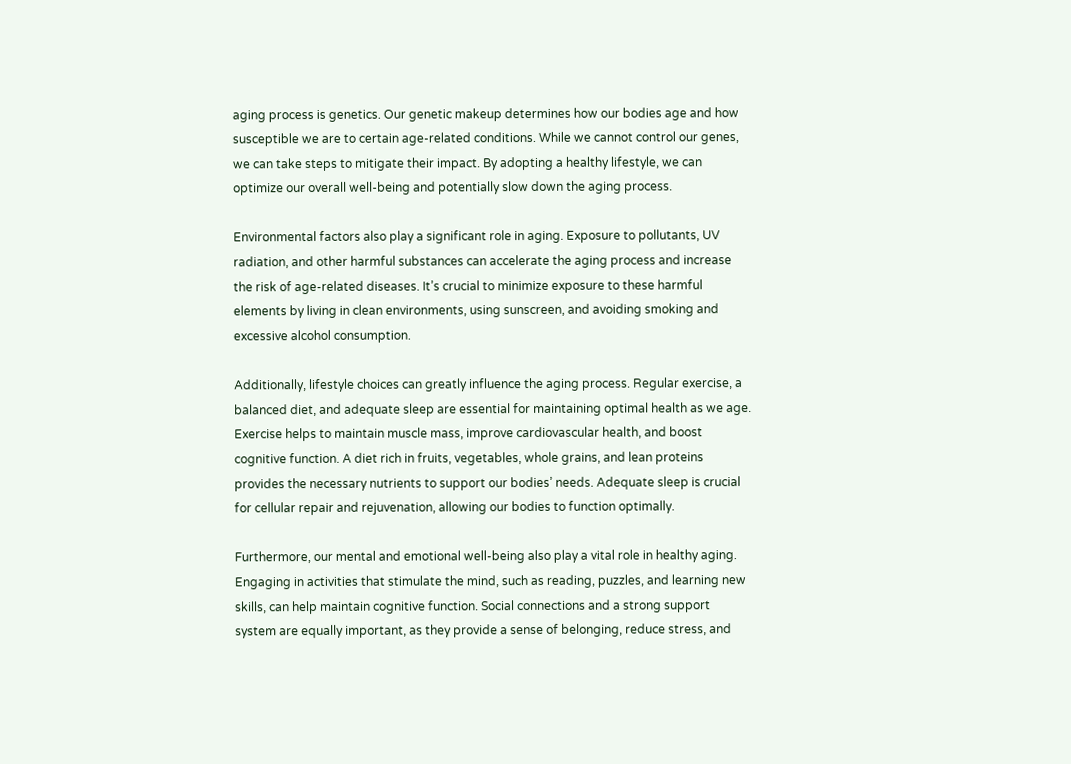aging process is genetics. Our genetic makeup determines how our bodies age and how susceptible we are to certain age-related conditions. While we cannot control our genes, we can take steps to mitigate their impact. By adopting a healthy lifestyle, we can optimize our overall well-being and potentially slow down the aging process.

Environmental factors also play a significant role in aging. Exposure to pollutants, UV radiation, and other harmful substances can accelerate the aging process and increase the risk of age-related diseases. It’s crucial to minimize exposure to these harmful elements by living in clean environments, using sunscreen, and avoiding smoking and excessive alcohol consumption.

Additionally, lifestyle choices can greatly influence the aging process. Regular exercise, a balanced diet, and adequate sleep are essential for maintaining optimal health as we age. Exercise helps to maintain muscle mass, improve cardiovascular health, and boost cognitive function. A diet rich in fruits, vegetables, whole grains, and lean proteins provides the necessary nutrients to support our bodies’ needs. Adequate sleep is crucial for cellular repair and rejuvenation, allowing our bodies to function optimally.

Furthermore, our mental and emotional well-being also play a vital role in healthy aging. Engaging in activities that stimulate the mind, such as reading, puzzles, and learning new skills, can help maintain cognitive function. Social connections and a strong support system are equally important, as they provide a sense of belonging, reduce stress, and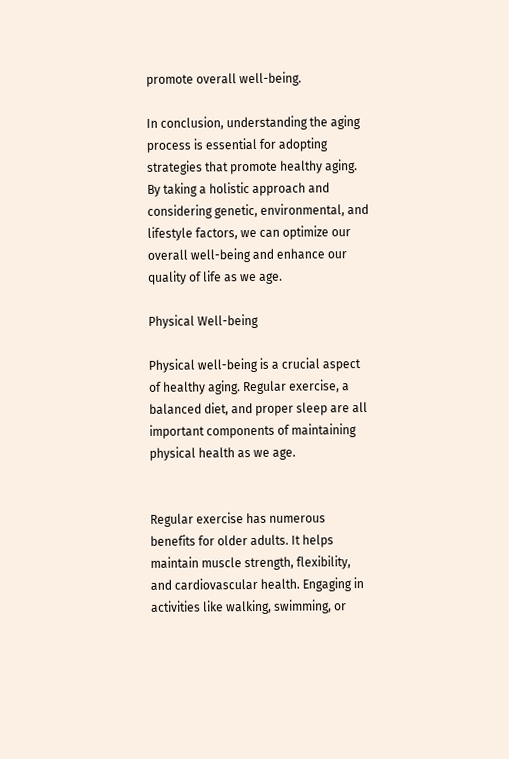promote overall well-being.

In conclusion, understanding the aging process is essential for adopting strategies that promote healthy aging. By taking a holistic approach and considering genetic, environmental, and lifestyle factors, we can optimize our overall well-being and enhance our quality of life as we age.

Physical Well-being

Physical well-being is a crucial aspect of healthy aging. Regular exercise, a balanced diet, and proper sleep are all important components of maintaining physical health as we age.


Regular exercise has numerous benefits for older adults. It helps maintain muscle strength, flexibility, and cardiovascular health. Engaging in activities like walking, swimming, or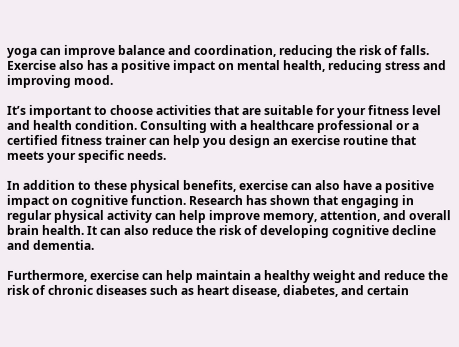yoga can improve balance and coordination, reducing the risk of falls. Exercise also has a positive impact on mental health, reducing stress and improving mood.

It’s important to choose activities that are suitable for your fitness level and health condition. Consulting with a healthcare professional or a certified fitness trainer can help you design an exercise routine that meets your specific needs.

In addition to these physical benefits, exercise can also have a positive impact on cognitive function. Research has shown that engaging in regular physical activity can help improve memory, attention, and overall brain health. It can also reduce the risk of developing cognitive decline and dementia.

Furthermore, exercise can help maintain a healthy weight and reduce the risk of chronic diseases such as heart disease, diabetes, and certain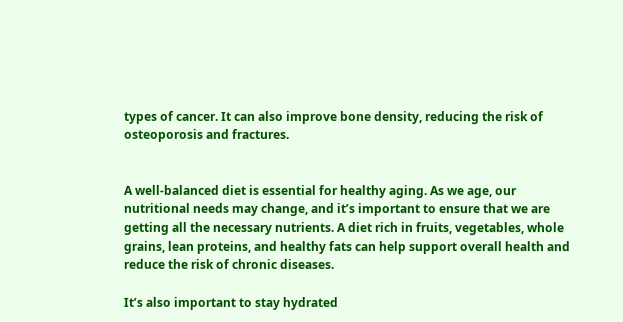types of cancer. It can also improve bone density, reducing the risk of osteoporosis and fractures.


A well-balanced diet is essential for healthy aging. As we age, our nutritional needs may change, and it’s important to ensure that we are getting all the necessary nutrients. A diet rich in fruits, vegetables, whole grains, lean proteins, and healthy fats can help support overall health and reduce the risk of chronic diseases.

It’s also important to stay hydrated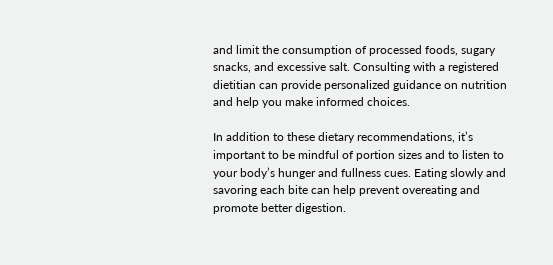and limit the consumption of processed foods, sugary snacks, and excessive salt. Consulting with a registered dietitian can provide personalized guidance on nutrition and help you make informed choices.

In addition to these dietary recommendations, it’s important to be mindful of portion sizes and to listen to your body’s hunger and fullness cues. Eating slowly and savoring each bite can help prevent overeating and promote better digestion.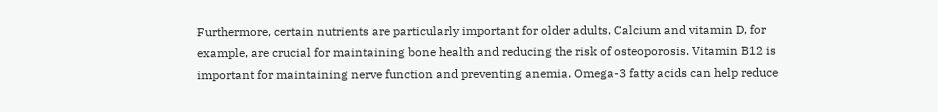Furthermore, certain nutrients are particularly important for older adults. Calcium and vitamin D, for example, are crucial for maintaining bone health and reducing the risk of osteoporosis. Vitamin B12 is important for maintaining nerve function and preventing anemia. Omega-3 fatty acids can help reduce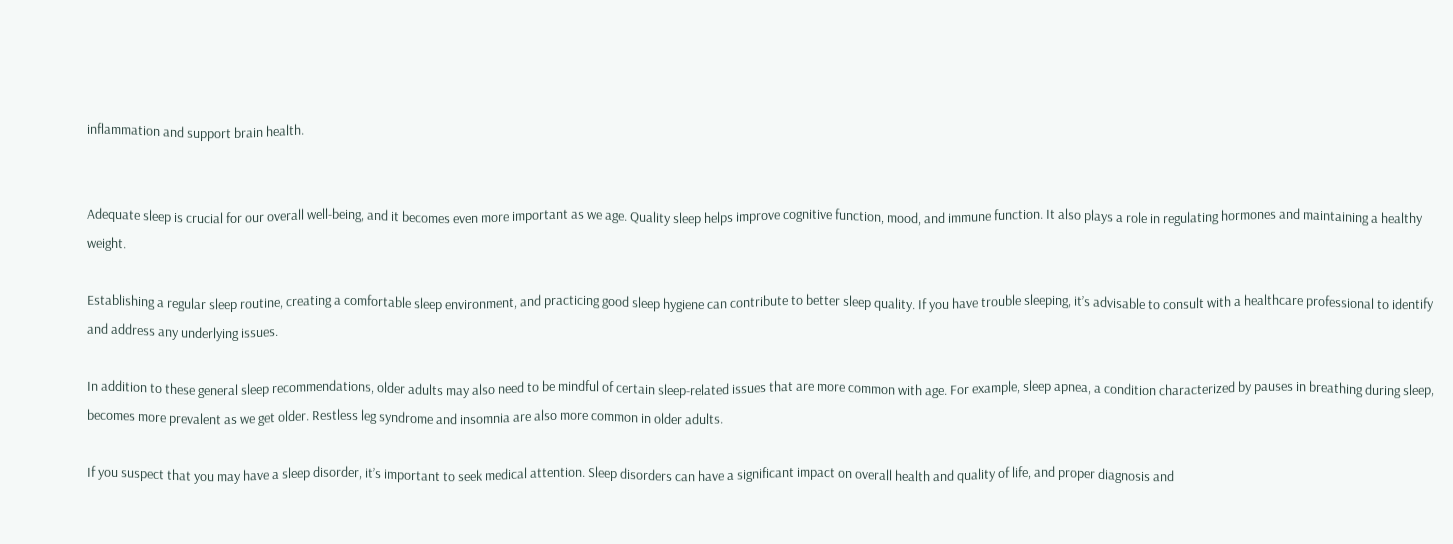inflammation and support brain health.


Adequate sleep is crucial for our overall well-being, and it becomes even more important as we age. Quality sleep helps improve cognitive function, mood, and immune function. It also plays a role in regulating hormones and maintaining a healthy weight.

Establishing a regular sleep routine, creating a comfortable sleep environment, and practicing good sleep hygiene can contribute to better sleep quality. If you have trouble sleeping, it’s advisable to consult with a healthcare professional to identify and address any underlying issues.

In addition to these general sleep recommendations, older adults may also need to be mindful of certain sleep-related issues that are more common with age. For example, sleep apnea, a condition characterized by pauses in breathing during sleep, becomes more prevalent as we get older. Restless leg syndrome and insomnia are also more common in older adults.

If you suspect that you may have a sleep disorder, it’s important to seek medical attention. Sleep disorders can have a significant impact on overall health and quality of life, and proper diagnosis and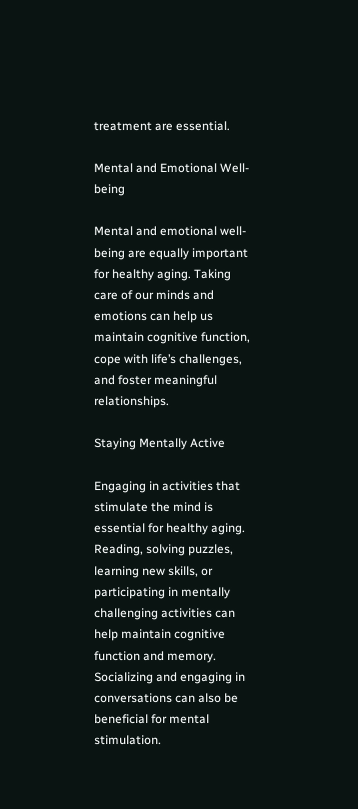treatment are essential.

Mental and Emotional Well-being

Mental and emotional well-being are equally important for healthy aging. Taking care of our minds and emotions can help us maintain cognitive function, cope with life’s challenges, and foster meaningful relationships.

Staying Mentally Active

Engaging in activities that stimulate the mind is essential for healthy aging. Reading, solving puzzles, learning new skills, or participating in mentally challenging activities can help maintain cognitive function and memory. Socializing and engaging in conversations can also be beneficial for mental stimulation.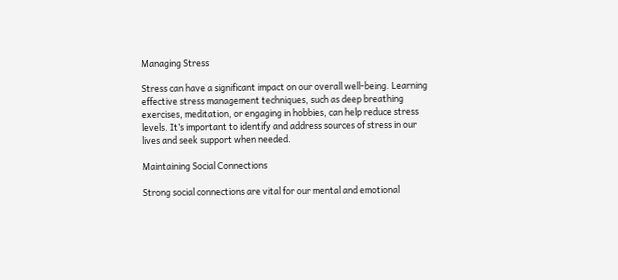Managing Stress

Stress can have a significant impact on our overall well-being. Learning effective stress management techniques, such as deep breathing exercises, meditation, or engaging in hobbies, can help reduce stress levels. It’s important to identify and address sources of stress in our lives and seek support when needed.

Maintaining Social Connections

Strong social connections are vital for our mental and emotional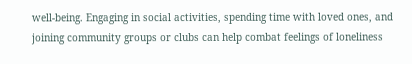well-being. Engaging in social activities, spending time with loved ones, and joining community groups or clubs can help combat feelings of loneliness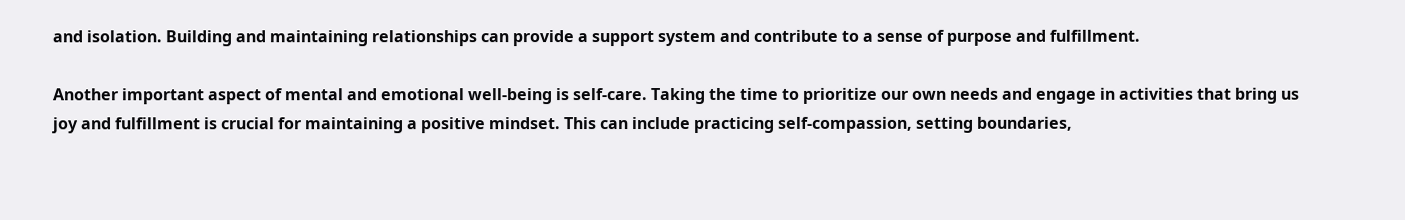and isolation. Building and maintaining relationships can provide a support system and contribute to a sense of purpose and fulfillment.

Another important aspect of mental and emotional well-being is self-care. Taking the time to prioritize our own needs and engage in activities that bring us joy and fulfillment is crucial for maintaining a positive mindset. This can include practicing self-compassion, setting boundaries,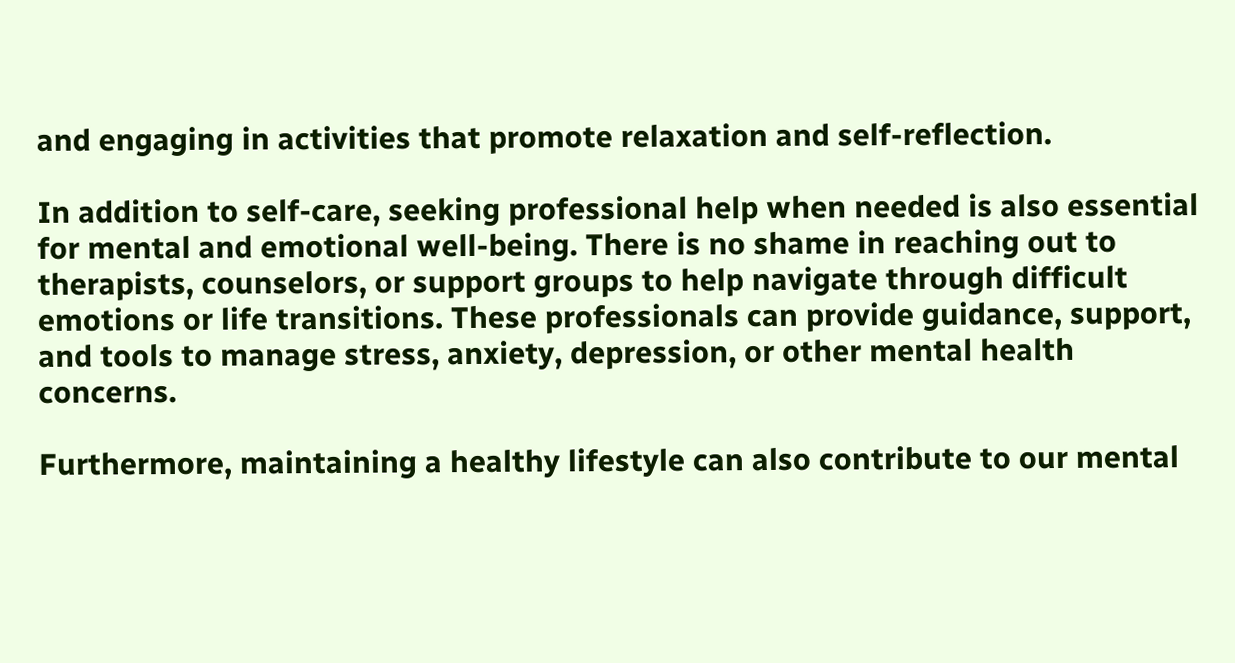and engaging in activities that promote relaxation and self-reflection.

In addition to self-care, seeking professional help when needed is also essential for mental and emotional well-being. There is no shame in reaching out to therapists, counselors, or support groups to help navigate through difficult emotions or life transitions. These professionals can provide guidance, support, and tools to manage stress, anxiety, depression, or other mental health concerns.

Furthermore, maintaining a healthy lifestyle can also contribute to our mental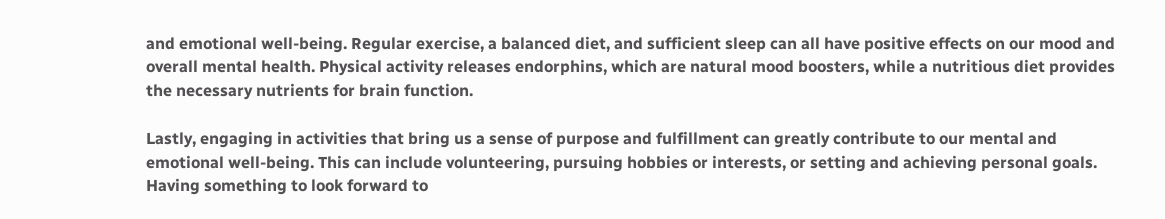and emotional well-being. Regular exercise, a balanced diet, and sufficient sleep can all have positive effects on our mood and overall mental health. Physical activity releases endorphins, which are natural mood boosters, while a nutritious diet provides the necessary nutrients for brain function.

Lastly, engaging in activities that bring us a sense of purpose and fulfillment can greatly contribute to our mental and emotional well-being. This can include volunteering, pursuing hobbies or interests, or setting and achieving personal goals. Having something to look forward to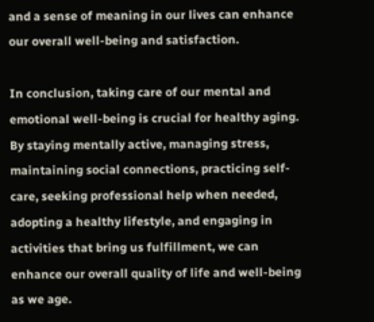and a sense of meaning in our lives can enhance our overall well-being and satisfaction.

In conclusion, taking care of our mental and emotional well-being is crucial for healthy aging. By staying mentally active, managing stress, maintaining social connections, practicing self-care, seeking professional help when needed, adopting a healthy lifestyle, and engaging in activities that bring us fulfillment, we can enhance our overall quality of life and well-being as we age.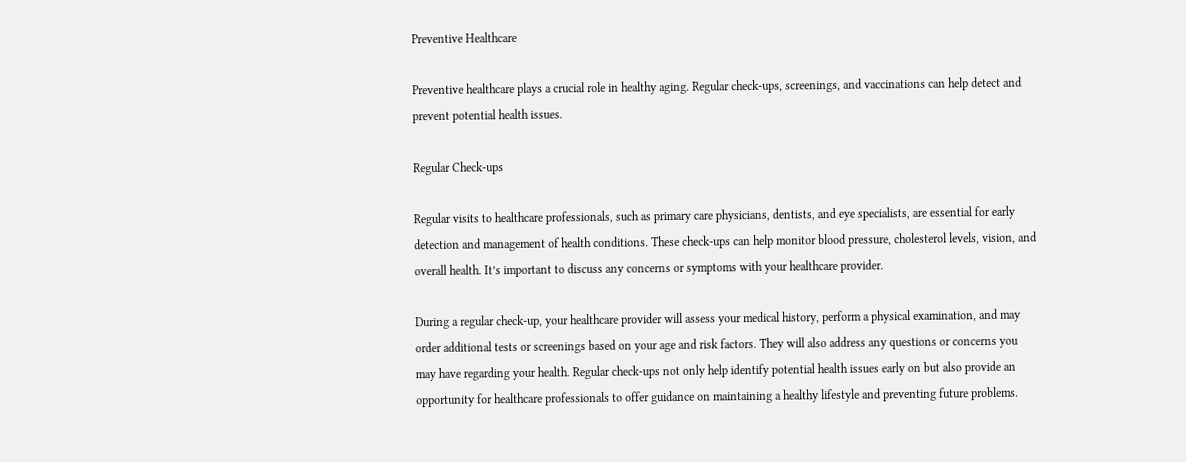Preventive Healthcare

Preventive healthcare plays a crucial role in healthy aging. Regular check-ups, screenings, and vaccinations can help detect and prevent potential health issues.

Regular Check-ups

Regular visits to healthcare professionals, such as primary care physicians, dentists, and eye specialists, are essential for early detection and management of health conditions. These check-ups can help monitor blood pressure, cholesterol levels, vision, and overall health. It’s important to discuss any concerns or symptoms with your healthcare provider.

During a regular check-up, your healthcare provider will assess your medical history, perform a physical examination, and may order additional tests or screenings based on your age and risk factors. They will also address any questions or concerns you may have regarding your health. Regular check-ups not only help identify potential health issues early on but also provide an opportunity for healthcare professionals to offer guidance on maintaining a healthy lifestyle and preventing future problems.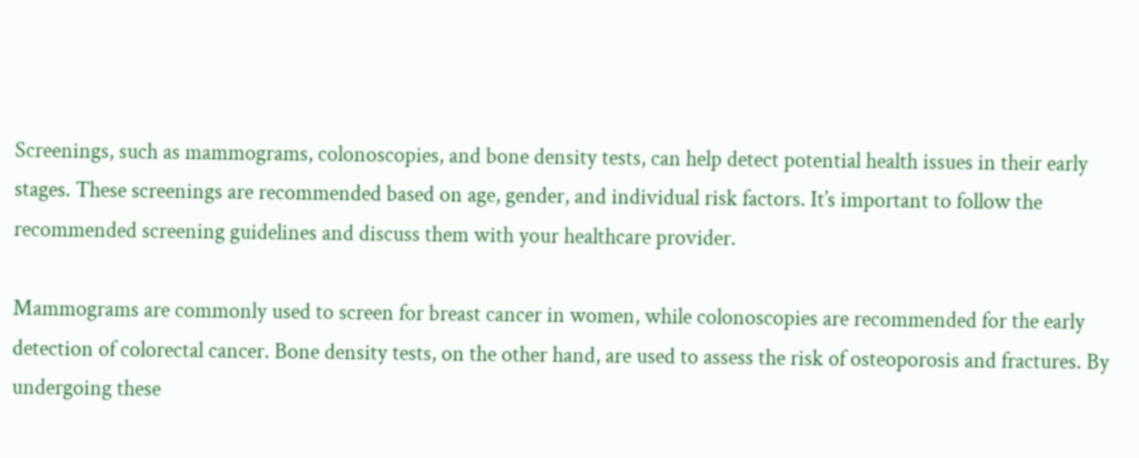Screenings, such as mammograms, colonoscopies, and bone density tests, can help detect potential health issues in their early stages. These screenings are recommended based on age, gender, and individual risk factors. It’s important to follow the recommended screening guidelines and discuss them with your healthcare provider.

Mammograms are commonly used to screen for breast cancer in women, while colonoscopies are recommended for the early detection of colorectal cancer. Bone density tests, on the other hand, are used to assess the risk of osteoporosis and fractures. By undergoing these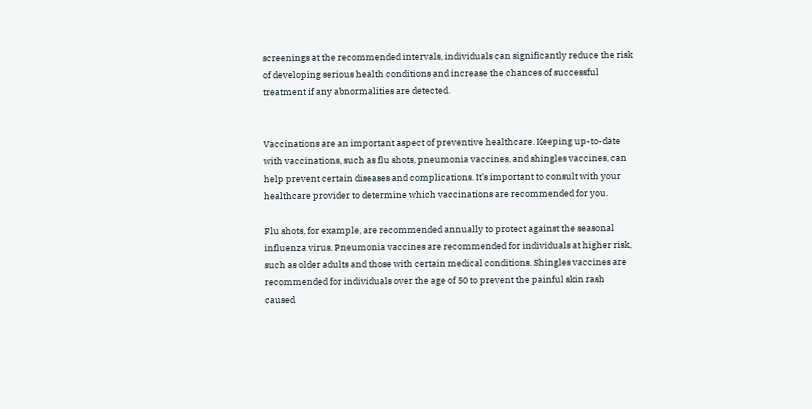screenings at the recommended intervals, individuals can significantly reduce the risk of developing serious health conditions and increase the chances of successful treatment if any abnormalities are detected.


Vaccinations are an important aspect of preventive healthcare. Keeping up-to-date with vaccinations, such as flu shots, pneumonia vaccines, and shingles vaccines, can help prevent certain diseases and complications. It’s important to consult with your healthcare provider to determine which vaccinations are recommended for you.

Flu shots, for example, are recommended annually to protect against the seasonal influenza virus. Pneumonia vaccines are recommended for individuals at higher risk, such as older adults and those with certain medical conditions. Shingles vaccines are recommended for individuals over the age of 50 to prevent the painful skin rash caused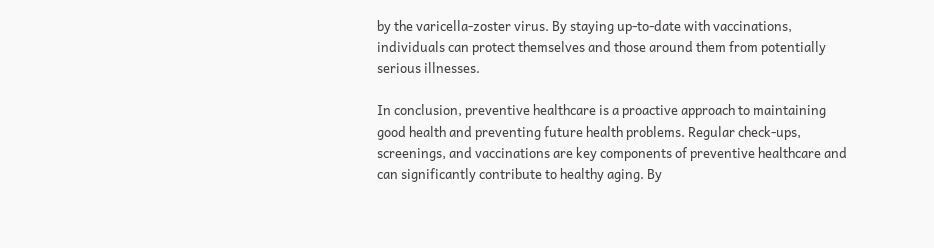by the varicella-zoster virus. By staying up-to-date with vaccinations, individuals can protect themselves and those around them from potentially serious illnesses.

In conclusion, preventive healthcare is a proactive approach to maintaining good health and preventing future health problems. Regular check-ups, screenings, and vaccinations are key components of preventive healthcare and can significantly contribute to healthy aging. By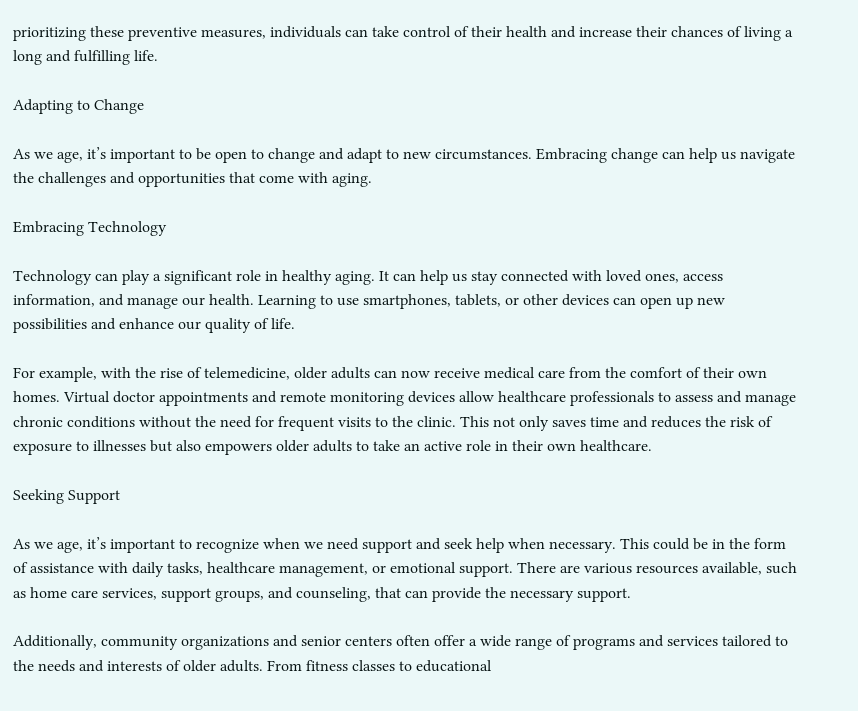prioritizing these preventive measures, individuals can take control of their health and increase their chances of living a long and fulfilling life.

Adapting to Change

As we age, it’s important to be open to change and adapt to new circumstances. Embracing change can help us navigate the challenges and opportunities that come with aging.

Embracing Technology

Technology can play a significant role in healthy aging. It can help us stay connected with loved ones, access information, and manage our health. Learning to use smartphones, tablets, or other devices can open up new possibilities and enhance our quality of life.

For example, with the rise of telemedicine, older adults can now receive medical care from the comfort of their own homes. Virtual doctor appointments and remote monitoring devices allow healthcare professionals to assess and manage chronic conditions without the need for frequent visits to the clinic. This not only saves time and reduces the risk of exposure to illnesses but also empowers older adults to take an active role in their own healthcare.

Seeking Support

As we age, it’s important to recognize when we need support and seek help when necessary. This could be in the form of assistance with daily tasks, healthcare management, or emotional support. There are various resources available, such as home care services, support groups, and counseling, that can provide the necessary support.

Additionally, community organizations and senior centers often offer a wide range of programs and services tailored to the needs and interests of older adults. From fitness classes to educational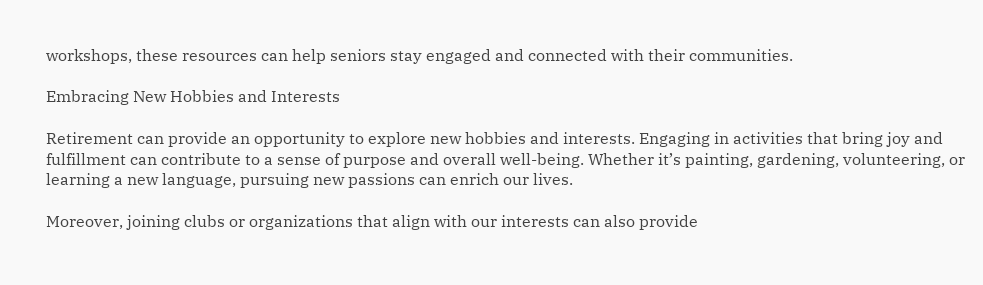workshops, these resources can help seniors stay engaged and connected with their communities.

Embracing New Hobbies and Interests

Retirement can provide an opportunity to explore new hobbies and interests. Engaging in activities that bring joy and fulfillment can contribute to a sense of purpose and overall well-being. Whether it’s painting, gardening, volunteering, or learning a new language, pursuing new passions can enrich our lives.

Moreover, joining clubs or organizations that align with our interests can also provide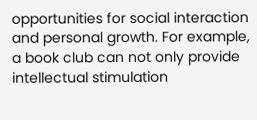opportunities for social interaction and personal growth. For example, a book club can not only provide intellectual stimulation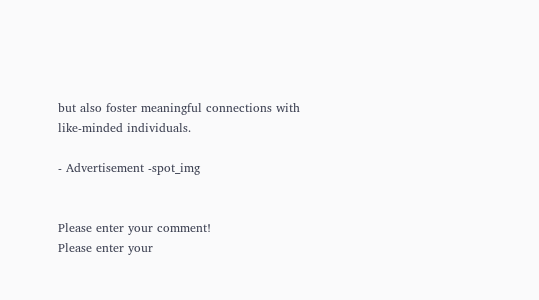but also foster meaningful connections with like-minded individuals.

- Advertisement -spot_img


Please enter your comment!
Please enter your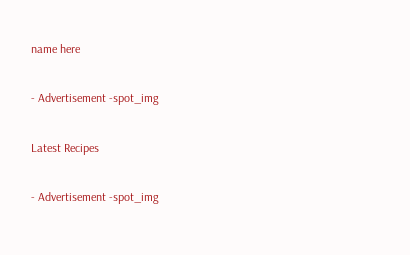name here

- Advertisement -spot_img

Latest Recipes

- Advertisement -spot_img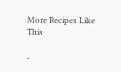More Recipes Like This

-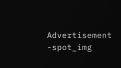Advertisement -spot_img